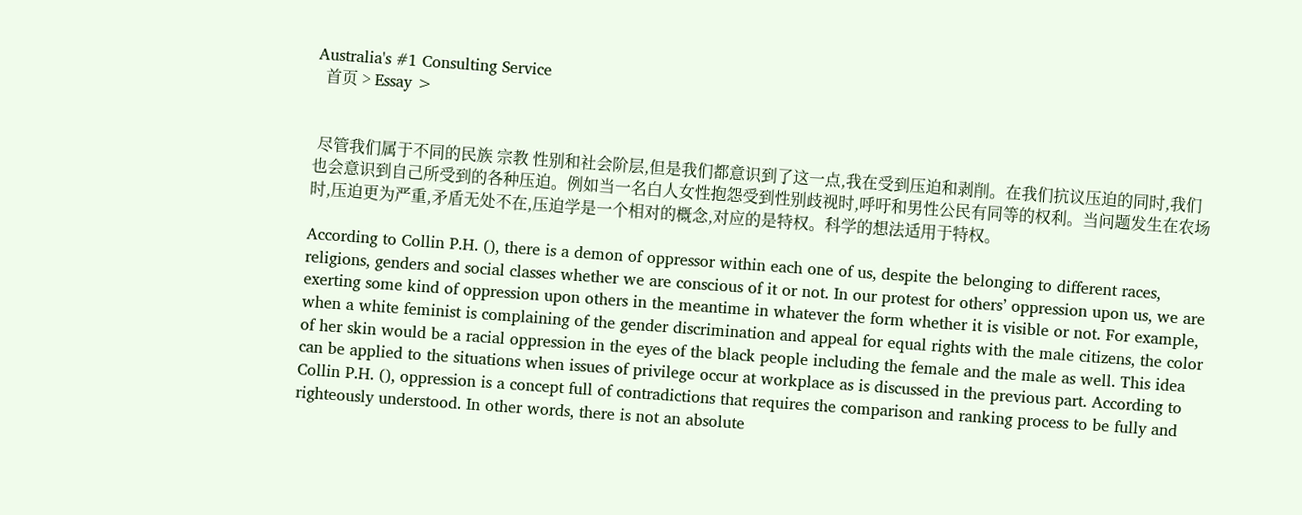Australia's #1 Consulting Service
  首页 > Essay >


 尽管我们属于不同的民族 宗教 性别和社会阶层,但是我们都意识到了这一点,我在受到压迫和剥削。在我们抗议压迫的同时,我们也会意识到自己所受到的各种压迫。例如当一名白人女性抱怨受到性别歧视时,呼吁和男性公民有同等的权利。当问题发生在农场时,压迫更为严重,矛盾无处不在,压迫学是一个相对的概念,对应的是特权。科学的想法适用于特权。

According to Collin P.H. (), there is a demon of oppressor within each one of us, despite the belonging to different races, religions, genders and social classes whether we are conscious of it or not. In our protest for others’ oppression upon us, we are exerting some kind of oppression upon others in the meantime in whatever the form whether it is visible or not. For example, when a white feminist is complaining of the gender discrimination and appeal for equal rights with the male citizens, the color of her skin would be a racial oppression in the eyes of the black people including the female and the male as well. This idea can be applied to the situations when issues of privilege occur at workplace as is discussed in the previous part. According to Collin P.H. (), oppression is a concept full of contradictions that requires the comparison and ranking process to be fully and righteously understood. In other words, there is not an absolute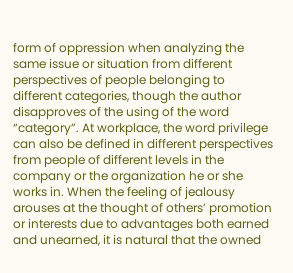form of oppression when analyzing the same issue or situation from different perspectives of people belonging to different categories, though the author disapproves of the using of the word “category”. At workplace, the word privilege can also be defined in different perspectives from people of different levels in the company or the organization he or she works in. When the feeling of jealousy arouses at the thought of others’ promotion or interests due to advantages both earned and unearned, it is natural that the owned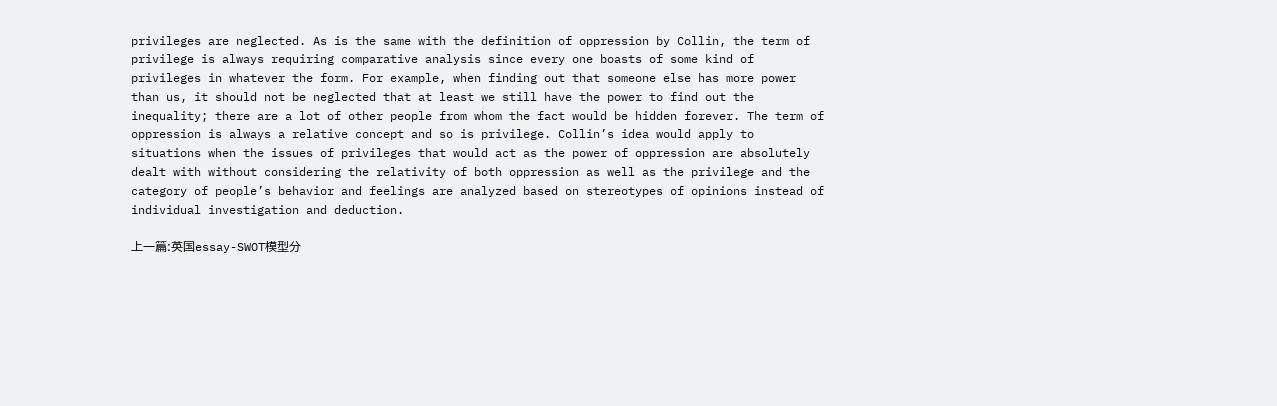privileges are neglected. As is the same with the definition of oppression by Collin, the term of privilege is always requiring comparative analysis since every one boasts of some kind of privileges in whatever the form. For example, when finding out that someone else has more power than us, it should not be neglected that at least we still have the power to find out the inequality; there are a lot of other people from whom the fact would be hidden forever. The term of oppression is always a relative concept and so is privilege. Collin’s idea would apply to situations when the issues of privileges that would act as the power of oppression are absolutely dealt with without considering the relativity of both oppression as well as the privilege and the category of people’s behavior and feelings are analyzed based on stereotypes of opinions instead of individual investigation and deduction.

上一篇:英国essay-SWOT模型分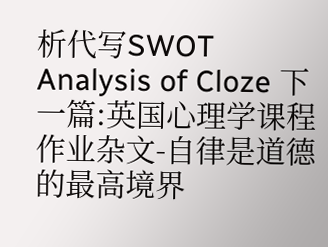析代写SWOT Analysis of Cloze 下一篇:英国心理学课程作业杂文-自律是道德的最高境界